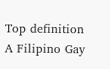Top definition
A Filipino Gay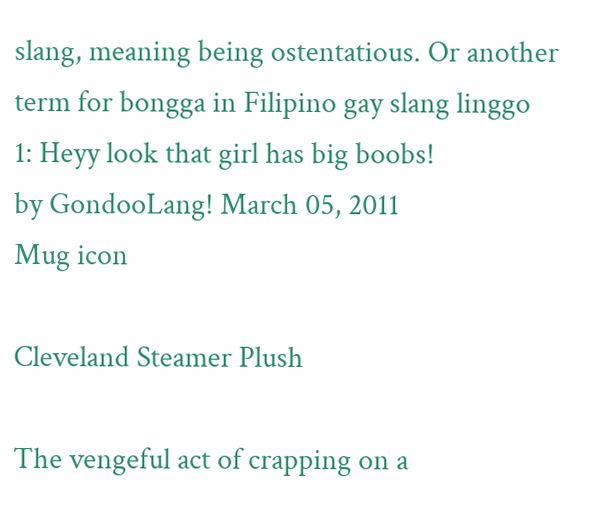slang, meaning being ostentatious. Or another term for bongga in Filipino gay slang linggo
1: Heyy look that girl has big boobs!
by GondooLang! March 05, 2011
Mug icon

Cleveland Steamer Plush

The vengeful act of crapping on a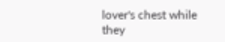lover's chest while they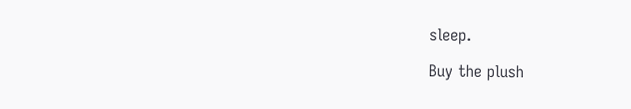sleep.

Buy the plush